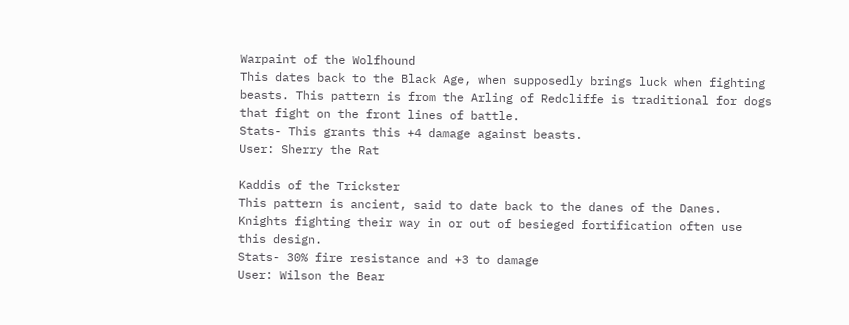Warpaint of the Wolfhound
This dates back to the Black Age, when supposedly brings luck when fighting beasts. This pattern is from the Arling of Redcliffe is traditional for dogs that fight on the front lines of battle.
Stats- This grants this +4 damage against beasts.
User: Sherry the Rat

Kaddis of the Trickster
This pattern is ancient, said to date back to the danes of the Danes. Knights fighting their way in or out of besieged fortification often use this design.
Stats- 30% fire resistance and +3 to damage
User: Wilson the Bear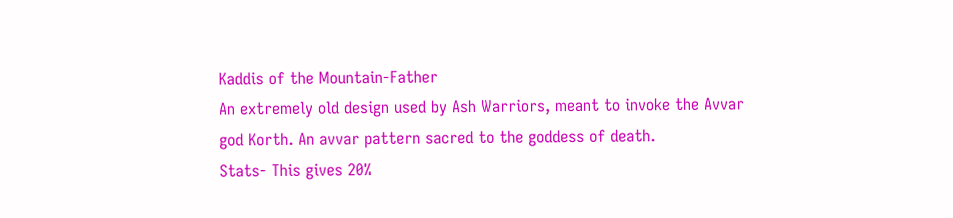Kaddis of the Mountain-Father
An extremely old design used by Ash Warriors, meant to invoke the Avvar god Korth. An avvar pattern sacred to the goddess of death.
Stats- This gives 20%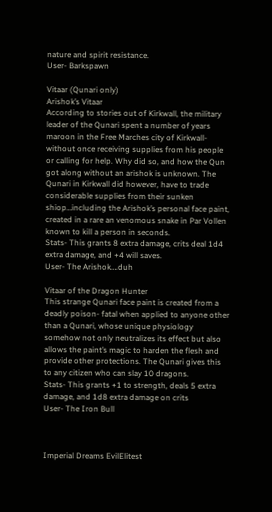nature and spirit resistance.
User- Barkspawn

Vitaar (Qunari only)
Arishok’s Vitaar
According to stories out of Kirkwall, the military leader of the Qunari spent a number of years maroon in the Free Marches city of Kirkwall-without once receiving supplies from his people or calling for help. Why did so, and how the Qun got along without an arishok is unknown. The Qunari in Kirkwall did however, have to trade considerable supplies from their sunken shiop…including the Arishok’s personal face paint, created in a rare an venomous snake in Par Vollen known to kill a person in seconds.
Stats- This grants 8 extra damage, crits deal 1d4 extra damage, and +4 will saves.
User- The Arishok….duh

Vitaar of the Dragon Hunter
This strange Qunari face paint is created from a deadly poison- fatal when applied to anyone other than a Qunari, whose unique physiology somehow not only neutralizes its effect but also allows the paint’s magic to harden the flesh and provide other protections. The Qunari gives this to any citizen who can slay 10 dragons.
Stats- This grants +1 to strength, deals 5 extra damage, and 1d8 extra damage on crits
User- The Iron Bull



Imperial Dreams EvilElitest